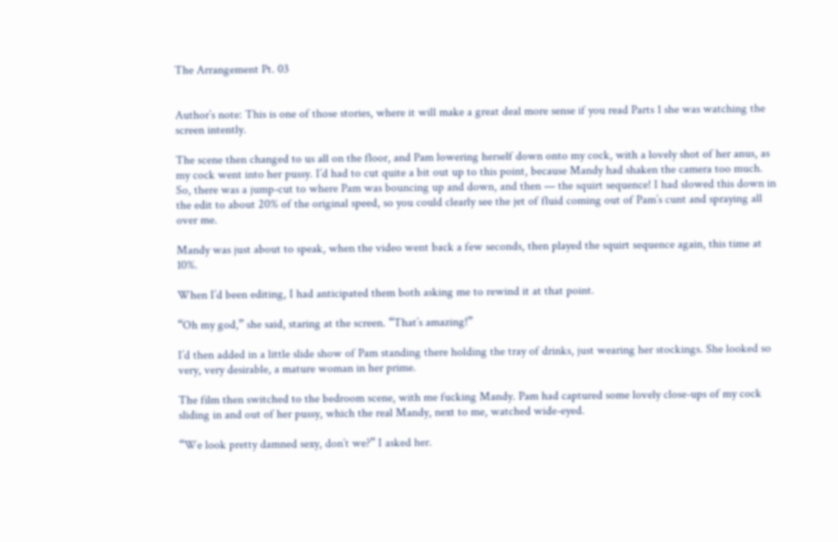The Arrangement Pt. 03


Author’s note: This is one of those stories, where it will make a great deal more sense if you read Parts 1 she was watching the screen intently.

The scene then changed to us all on the floor, and Pam lowering herself down onto my cock, with a lovely shot of her anus, as my cock went into her pussy. I’d had to cut quite a bit out up to this point, because Mandy had shaken the camera too much. So, there was a jump-cut to where Pam was bouncing up and down, and then — the squirt sequence! I had slowed this down in the edit to about 20% of the original speed, so you could clearly see the jet of fluid coming out of Pam’s cunt and spraying all over me.

Mandy was just about to speak, when the video went back a few seconds, then played the squirt sequence again, this time at 10%.

When I’d been editing, I had anticipated them both asking me to rewind it at that point.

“Oh my god,” she said, staring at the screen. “That’s amazing!”

I’d then added in a little slide show of Pam standing there holding the tray of drinks, just wearing her stockings. She looked so very, very desirable, a mature woman in her prime.

The film then switched to the bedroom scene, with me fucking Mandy. Pam had captured some lovely close-ups of my cock sliding in and out of her pussy, which the real Mandy, next to me, watched wide-eyed.

“We look pretty damned sexy, don’t we?” I asked her.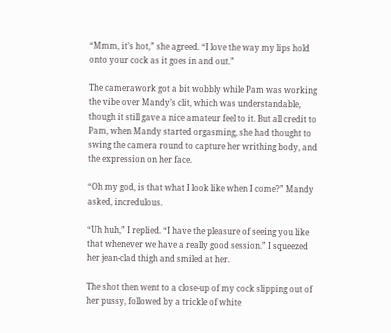“Mmm, it’s hot,” she agreed. “I love the way my lips hold onto your cock as it goes in and out.”

The camerawork got a bit wobbly while Pam was working the vibe over Mandy’s clit, which was understandable, though it still gave a nice amateur feel to it. But all credit to Pam, when Mandy started orgasming, she had thought to swing the camera round to capture her writhing body, and the expression on her face.

“Oh my god, is that what I look like when I come?” Mandy asked, incredulous.

“Uh huh,” I replied. “I have the pleasure of seeing you like that whenever we have a really good session.” I squeezed her jean-clad thigh and smiled at her.

The shot then went to a close-up of my cock slipping out of her pussy, followed by a trickle of white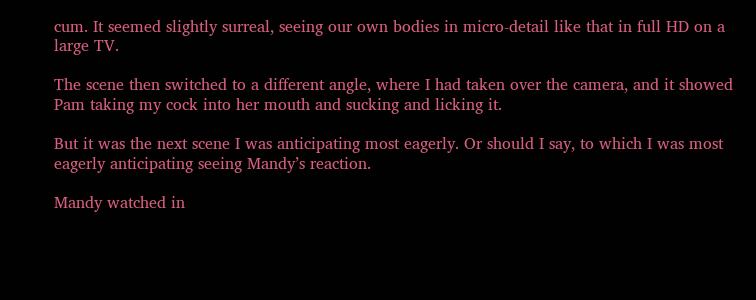cum. It seemed slightly surreal, seeing our own bodies in micro-detail like that in full HD on a large TV.

The scene then switched to a different angle, where I had taken over the camera, and it showed Pam taking my cock into her mouth and sucking and licking it.

But it was the next scene I was anticipating most eagerly. Or should I say, to which I was most eagerly anticipating seeing Mandy’s reaction.

Mandy watched in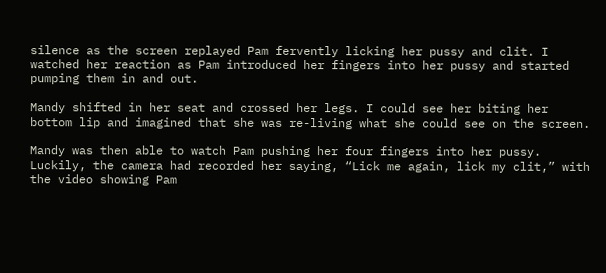silence as the screen replayed Pam fervently licking her pussy and clit. I watched her reaction as Pam introduced her fingers into her pussy and started pumping them in and out.

Mandy shifted in her seat and crossed her legs. I could see her biting her bottom lip and imagined that she was re-living what she could see on the screen.

Mandy was then able to watch Pam pushing her four fingers into her pussy. Luckily, the camera had recorded her saying, “Lick me again, lick my clit,” with the video showing Pam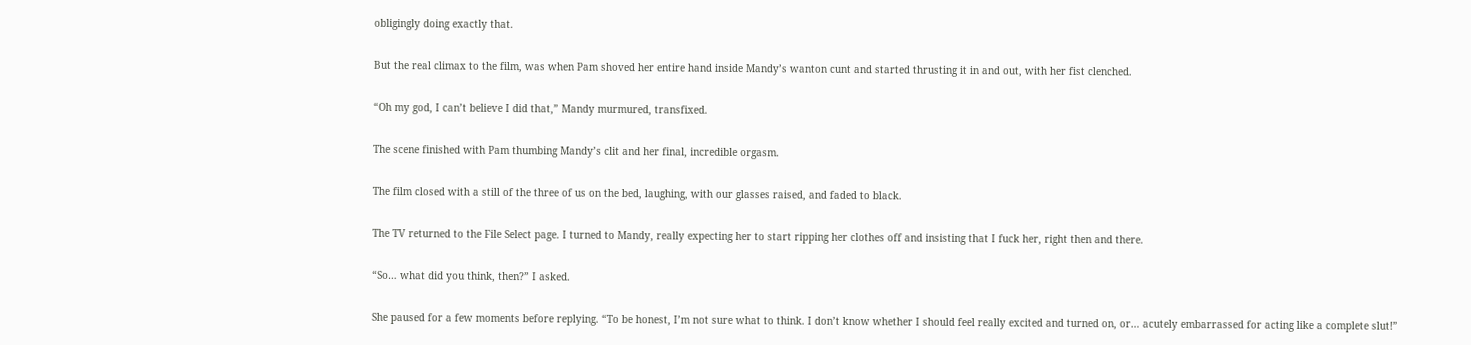obligingly doing exactly that.

But the real climax to the film, was when Pam shoved her entire hand inside Mandy’s wanton cunt and started thrusting it in and out, with her fist clenched.

“Oh my god, I can’t believe I did that,” Mandy murmured, transfixed.

The scene finished with Pam thumbing Mandy’s clit and her final, incredible orgasm.

The film closed with a still of the three of us on the bed, laughing, with our glasses raised, and faded to black.

The TV returned to the File Select page. I turned to Mandy, really expecting her to start ripping her clothes off and insisting that I fuck her, right then and there.

“So… what did you think, then?” I asked.

She paused for a few moments before replying. “To be honest, I’m not sure what to think. I don’t know whether I should feel really excited and turned on, or… acutely embarrassed for acting like a complete slut!”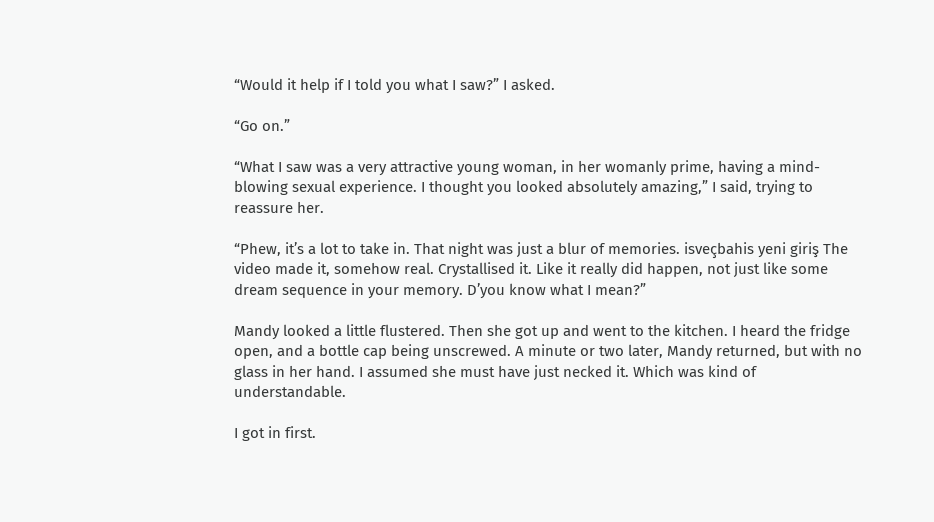“Would it help if I told you what I saw?” I asked.

“Go on.”

“What I saw was a very attractive young woman, in her womanly prime, having a mind-blowing sexual experience. I thought you looked absolutely amazing,” I said, trying to reassure her.

“Phew, it’s a lot to take in. That night was just a blur of memories. isveçbahis yeni giriş The video made it, somehow real. Crystallised it. Like it really did happen, not just like some dream sequence in your memory. D’you know what I mean?”

Mandy looked a little flustered. Then she got up and went to the kitchen. I heard the fridge open, and a bottle cap being unscrewed. A minute or two later, Mandy returned, but with no glass in her hand. I assumed she must have just necked it. Which was kind of understandable.

I got in first.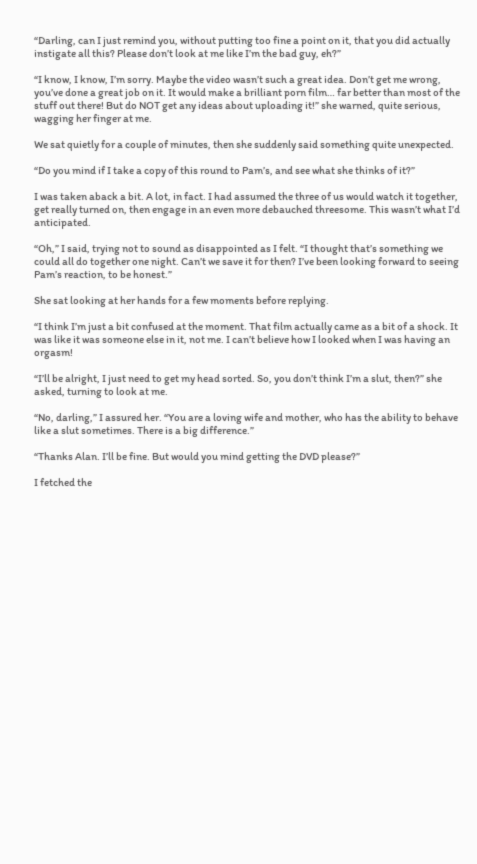“Darling, can I just remind you, without putting too fine a point on it, that you did actually instigate all this? Please don’t look at me like I’m the bad guy, eh?”

“I know, I know, I’m sorry. Maybe the video wasn’t such a great idea. Don’t get me wrong, you’ve done a great job on it. It would make a brilliant porn film… far better than most of the stuff out there! But do NOT get any ideas about uploading it!” she warned, quite serious, wagging her finger at me.

We sat quietly for a couple of minutes, then she suddenly said something quite unexpected.

“Do you mind if I take a copy of this round to Pam’s, and see what she thinks of it?”

I was taken aback a bit. A lot, in fact. I had assumed the three of us would watch it together, get really turned on, then engage in an even more debauched threesome. This wasn’t what I’d anticipated.

“Oh,” I said, trying not to sound as disappointed as I felt. “I thought that’s something we could all do together one night. Can’t we save it for then? I’ve been looking forward to seeing Pam’s reaction, to be honest.”

She sat looking at her hands for a few moments before replying.

“I think I’m just a bit confused at the moment. That film actually came as a bit of a shock. It was like it was someone else in it, not me. I can’t believe how I looked when I was having an orgasm!

“I’ll be alright, I just need to get my head sorted. So, you don’t think I’m a slut, then?” she asked, turning to look at me.

“No, darling,” I assured her. “You are a loving wife and mother, who has the ability to behave like a slut sometimes. There is a big difference.”

“Thanks Alan. I’ll be fine. But would you mind getting the DVD please?”

I fetched the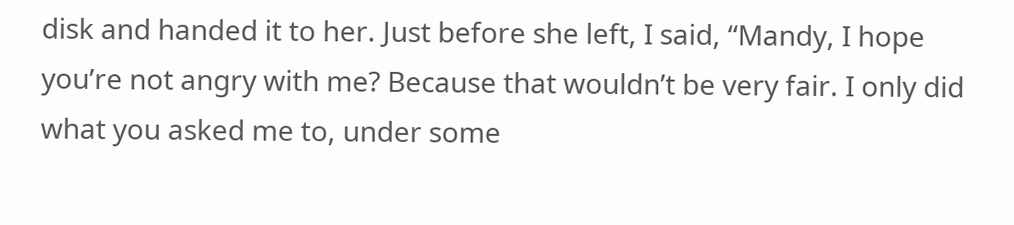disk and handed it to her. Just before she left, I said, “Mandy, I hope you’re not angry with me? Because that wouldn’t be very fair. I only did what you asked me to, under some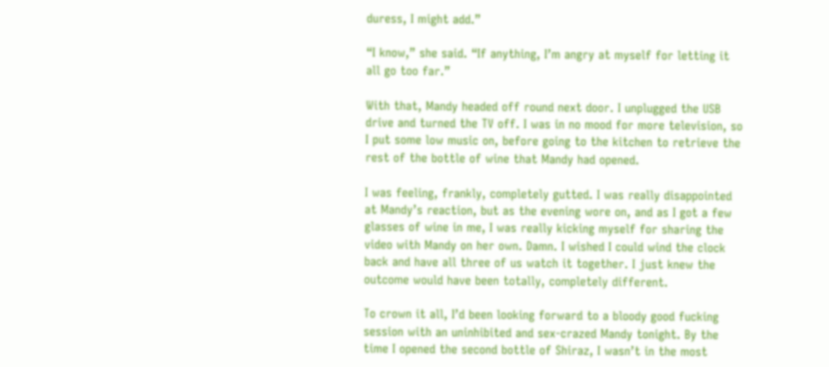duress, I might add.”

“I know,” she said. “If anything, I’m angry at myself for letting it all go too far.”

With that, Mandy headed off round next door. I unplugged the USB drive and turned the TV off. I was in no mood for more television, so I put some low music on, before going to the kitchen to retrieve the rest of the bottle of wine that Mandy had opened.

I was feeling, frankly, completely gutted. I was really disappointed at Mandy’s reaction, but as the evening wore on, and as I got a few glasses of wine in me, I was really kicking myself for sharing the video with Mandy on her own. Damn. I wished I could wind the clock back and have all three of us watch it together. I just knew the outcome would have been totally, completely different.

To crown it all, I’d been looking forward to a bloody good fucking session with an uninhibited and sex-crazed Mandy tonight. By the time I opened the second bottle of Shiraz, I wasn’t in the most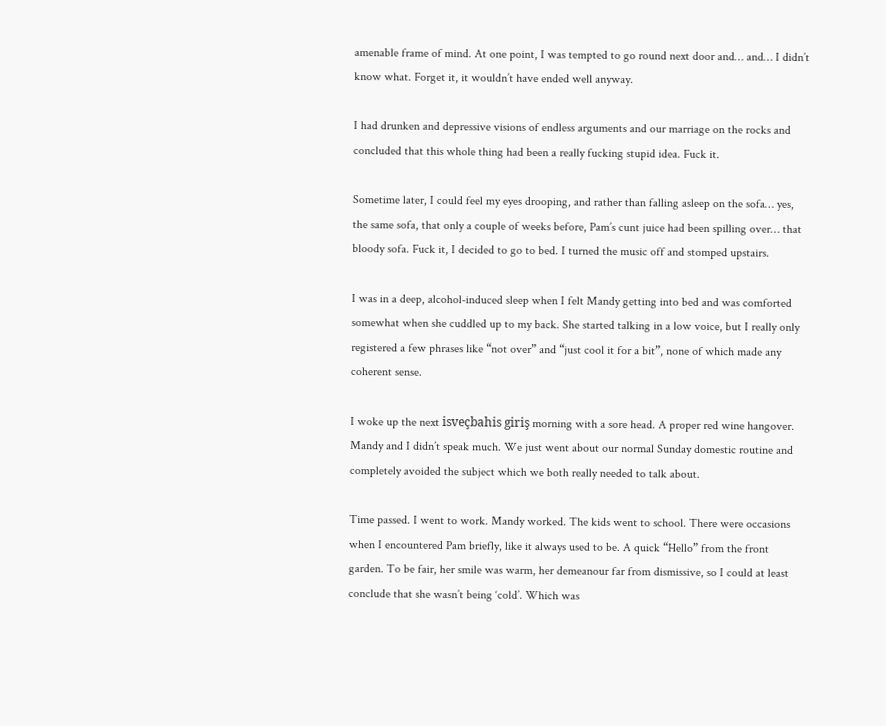amenable frame of mind. At one point, I was tempted to go round next door and… and… I didn’t know what. Forget it, it wouldn’t have ended well anyway.

I had drunken and depressive visions of endless arguments and our marriage on the rocks and concluded that this whole thing had been a really fucking stupid idea. Fuck it.

Sometime later, I could feel my eyes drooping, and rather than falling asleep on the sofa… yes, the same sofa, that only a couple of weeks before, Pam’s cunt juice had been spilling over… that bloody sofa. Fuck it, I decided to go to bed. I turned the music off and stomped upstairs.

I was in a deep, alcohol-induced sleep when I felt Mandy getting into bed and was comforted somewhat when she cuddled up to my back. She started talking in a low voice, but I really only registered a few phrases like “not over” and “just cool it for a bit”, none of which made any coherent sense.

I woke up the next isveçbahis giriş morning with a sore head. A proper red wine hangover. Mandy and I didn’t speak much. We just went about our normal Sunday domestic routine and completely avoided the subject which we both really needed to talk about.

Time passed. I went to work. Mandy worked. The kids went to school. There were occasions when I encountered Pam briefly, like it always used to be. A quick “Hello” from the front garden. To be fair, her smile was warm, her demeanour far from dismissive, so I could at least conclude that she wasn’t being ‘cold’. Which was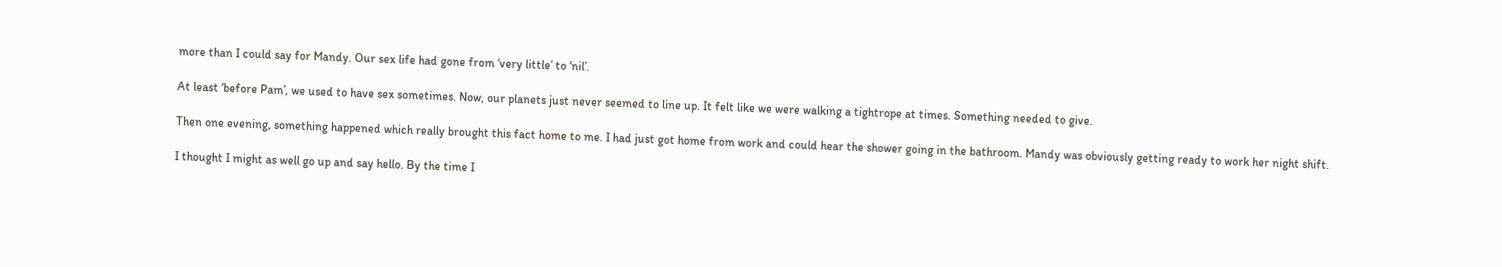more than I could say for Mandy. Our sex life had gone from ‘very little’ to ‘nil’.

At least ‘before Pam’, we used to have sex sometimes. Now, our planets just never seemed to line up. It felt like we were walking a tightrope at times. Something needed to give.

Then one evening, something happened which really brought this fact home to me. I had just got home from work and could hear the shower going in the bathroom. Mandy was obviously getting ready to work her night shift.

I thought I might as well go up and say hello. By the time I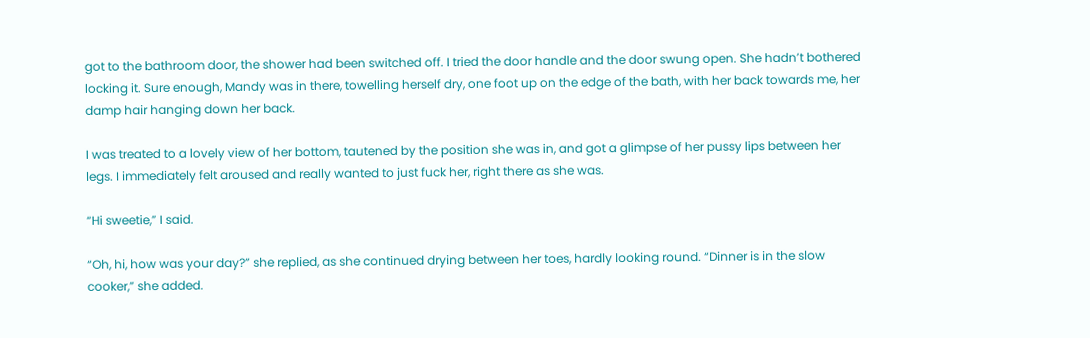got to the bathroom door, the shower had been switched off. I tried the door handle and the door swung open. She hadn’t bothered locking it. Sure enough, Mandy was in there, towelling herself dry, one foot up on the edge of the bath, with her back towards me, her damp hair hanging down her back.

I was treated to a lovely view of her bottom, tautened by the position she was in, and got a glimpse of her pussy lips between her legs. I immediately felt aroused and really wanted to just fuck her, right there as she was.

“Hi sweetie,” I said.

“Oh, hi, how was your day?” she replied, as she continued drying between her toes, hardly looking round. “Dinner is in the slow cooker,” she added.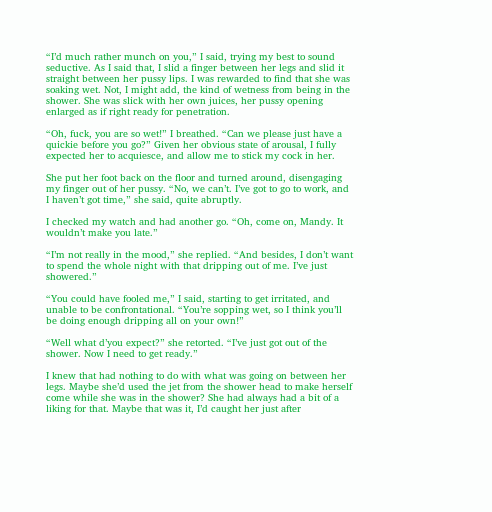“I’d much rather munch on you,” I said, trying my best to sound seductive. As I said that, I slid a finger between her legs and slid it straight between her pussy lips. I was rewarded to find that she was soaking wet. Not, I might add, the kind of wetness from being in the shower. She was slick with her own juices, her pussy opening enlarged as if right ready for penetration.

“Oh, fuck, you are so wet!” I breathed. “Can we please just have a quickie before you go?” Given her obvious state of arousal, I fully expected her to acquiesce, and allow me to stick my cock in her.

She put her foot back on the floor and turned around, disengaging my finger out of her pussy. “No, we can’t. I’ve got to go to work, and I haven’t got time,” she said, quite abruptly.

I checked my watch and had another go. “Oh, come on, Mandy. It wouldn’t make you late.”

“I’m not really in the mood,” she replied. “And besides, I don’t want to spend the whole night with that dripping out of me. I’ve just showered.”

“You could have fooled me,” I said, starting to get irritated, and unable to be confrontational. “You’re sopping wet, so I think you’ll be doing enough dripping all on your own!”

“Well what d’you expect?” she retorted. “I’ve just got out of the shower. Now I need to get ready.”

I knew that had nothing to do with what was going on between her legs. Maybe she’d used the jet from the shower head to make herself come while she was in the shower? She had always had a bit of a liking for that. Maybe that was it, I’d caught her just after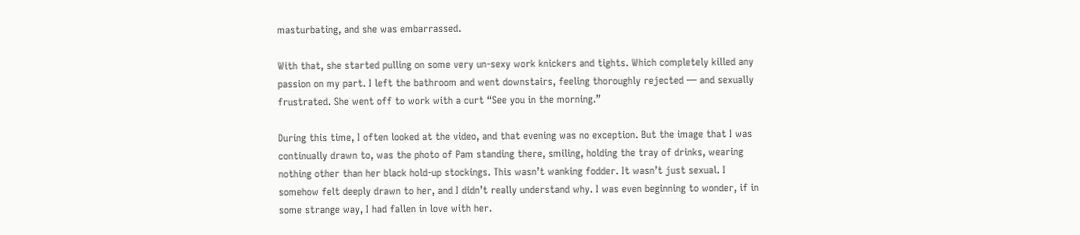masturbating, and she was embarrassed.

With that, she started pulling on some very un-sexy work knickers and tights. Which completely killed any passion on my part. I left the bathroom and went downstairs, feeling thoroughly rejected — and sexually frustrated. She went off to work with a curt “See you in the morning.”

During this time, I often looked at the video, and that evening was no exception. But the image that I was continually drawn to, was the photo of Pam standing there, smiling, holding the tray of drinks, wearing nothing other than her black hold-up stockings. This wasn’t wanking fodder. It wasn’t just sexual. I somehow felt deeply drawn to her, and I didn’t really understand why. I was even beginning to wonder, if in some strange way, I had fallen in love with her.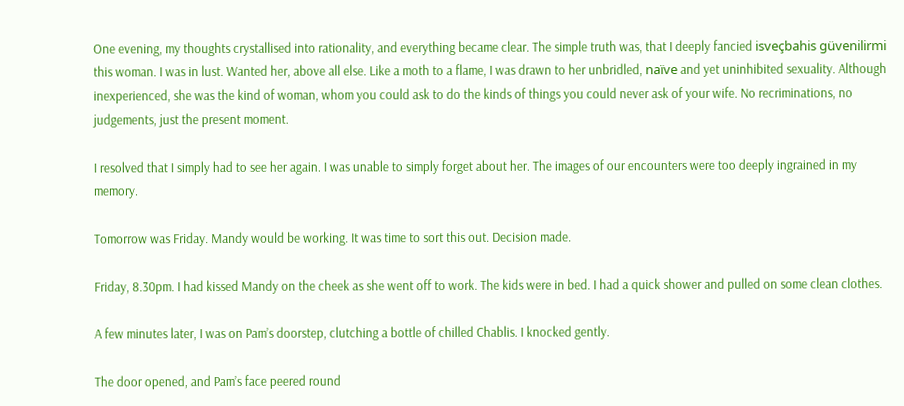One evening, my thoughts crystallised into rationality, and everything became clear. The simple truth was, that I deeply fancied isveçbahis güvenilirmi this woman. I was in lust. Wanted her, above all else. Like a moth to a flame, I was drawn to her unbridled, naïve and yet uninhibited sexuality. Although inexperienced, she was the kind of woman, whom you could ask to do the kinds of things you could never ask of your wife. No recriminations, no judgements, just the present moment.

I resolved that I simply had to see her again. I was unable to simply forget about her. The images of our encounters were too deeply ingrained in my memory.

Tomorrow was Friday. Mandy would be working. It was time to sort this out. Decision made.

Friday, 8.30pm. I had kissed Mandy on the cheek as she went off to work. The kids were in bed. I had a quick shower and pulled on some clean clothes.

A few minutes later, I was on Pam’s doorstep, clutching a bottle of chilled Chablis. I knocked gently.

The door opened, and Pam’s face peered round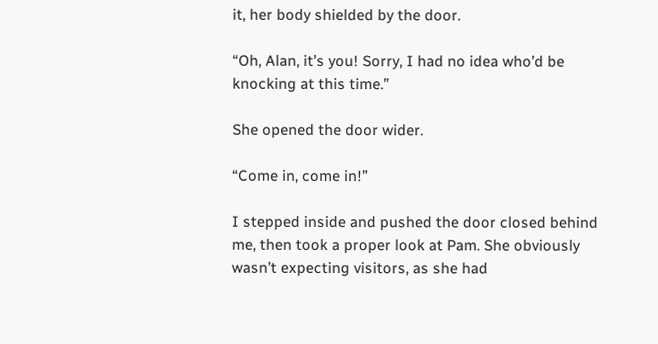it, her body shielded by the door.

“Oh, Alan, it’s you! Sorry, I had no idea who’d be knocking at this time.”

She opened the door wider.

“Come in, come in!”

I stepped inside and pushed the door closed behind me, then took a proper look at Pam. She obviously wasn’t expecting visitors, as she had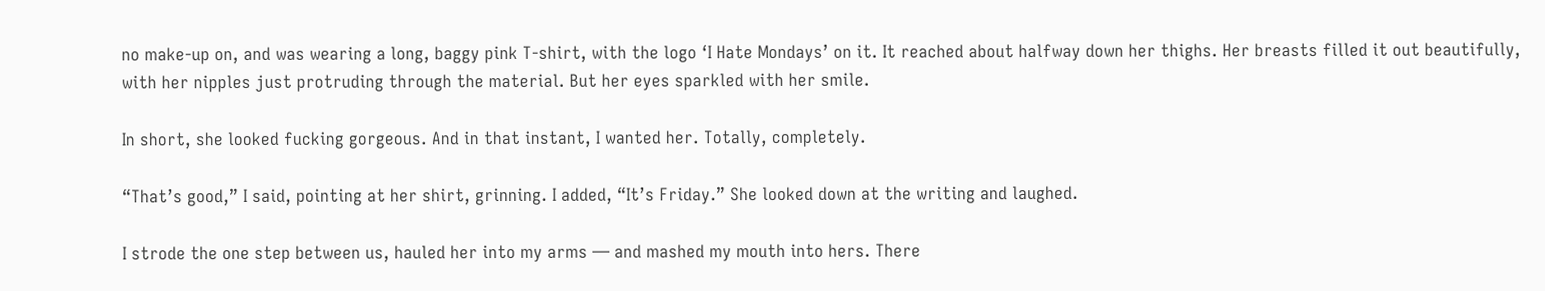no make-up on, and was wearing a long, baggy pink T-shirt, with the logo ‘I Hate Mondays’ on it. It reached about halfway down her thighs. Her breasts filled it out beautifully, with her nipples just protruding through the material. But her eyes sparkled with her smile.

In short, she looked fucking gorgeous. And in that instant, I wanted her. Totally, completely.

“That’s good,” I said, pointing at her shirt, grinning. I added, “It’s Friday.” She looked down at the writing and laughed.

I strode the one step between us, hauled her into my arms — and mashed my mouth into hers. There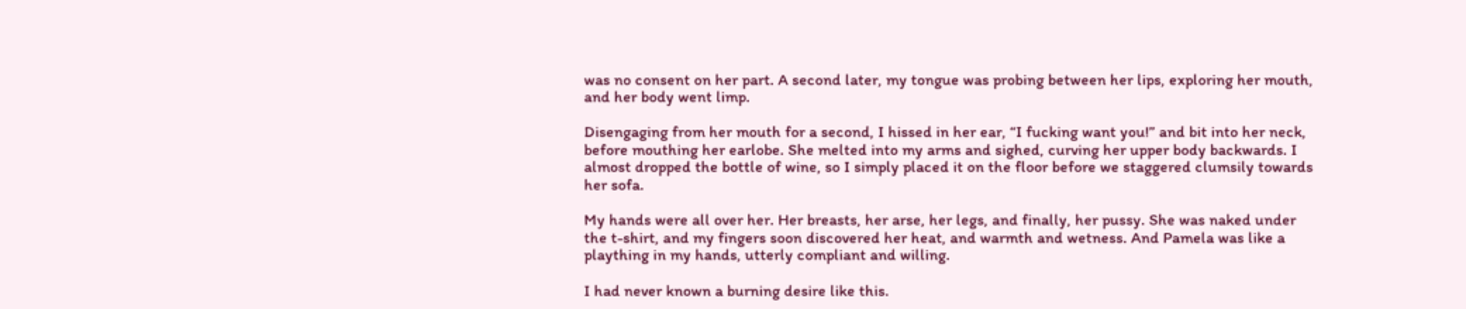was no consent on her part. A second later, my tongue was probing between her lips, exploring her mouth, and her body went limp.

Disengaging from her mouth for a second, I hissed in her ear, “I fucking want you!” and bit into her neck, before mouthing her earlobe. She melted into my arms and sighed, curving her upper body backwards. I almost dropped the bottle of wine, so I simply placed it on the floor before we staggered clumsily towards her sofa.

My hands were all over her. Her breasts, her arse, her legs, and finally, her pussy. She was naked under the t-shirt, and my fingers soon discovered her heat, and warmth and wetness. And Pamela was like a plaything in my hands, utterly compliant and willing.

I had never known a burning desire like this.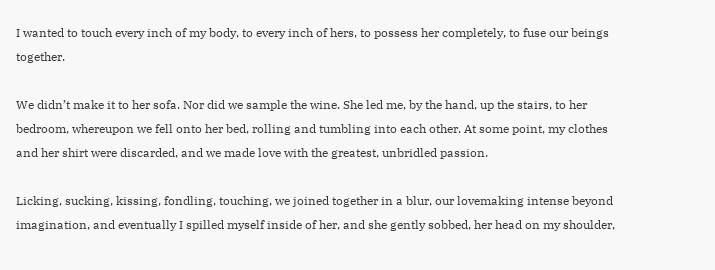I wanted to touch every inch of my body, to every inch of hers, to possess her completely, to fuse our beings together.

We didn’t make it to her sofa. Nor did we sample the wine. She led me, by the hand, up the stairs, to her bedroom, whereupon we fell onto her bed, rolling and tumbling into each other. At some point, my clothes and her shirt were discarded, and we made love with the greatest, unbridled passion.

Licking, sucking, kissing, fondling, touching, we joined together in a blur, our lovemaking intense beyond imagination, and eventually I spilled myself inside of her, and she gently sobbed, her head on my shoulder,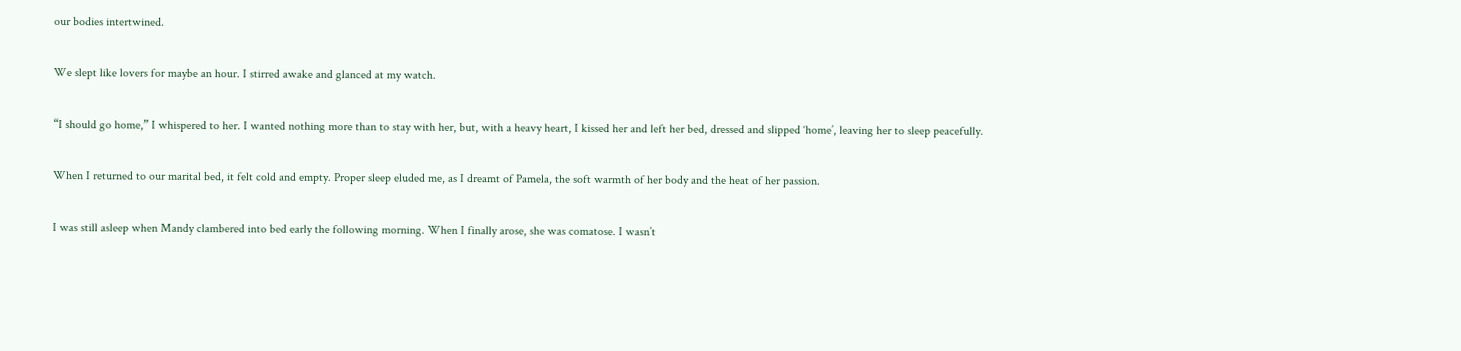our bodies intertwined.

We slept like lovers for maybe an hour. I stirred awake and glanced at my watch.

“I should go home,” I whispered to her. I wanted nothing more than to stay with her, but, with a heavy heart, I kissed her and left her bed, dressed and slipped ‘home’, leaving her to sleep peacefully.

When I returned to our marital bed, it felt cold and empty. Proper sleep eluded me, as I dreamt of Pamela, the soft warmth of her body and the heat of her passion.

I was still asleep when Mandy clambered into bed early the following morning. When I finally arose, she was comatose. I wasn’t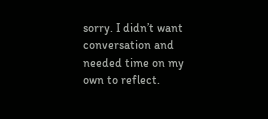sorry. I didn’t want conversation and needed time on my own to reflect.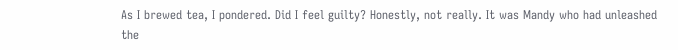As I brewed tea, I pondered. Did I feel guilty? Honestly, not really. It was Mandy who had unleashed the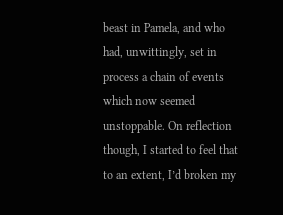beast in Pamela, and who had, unwittingly, set in process a chain of events which now seemed unstoppable. On reflection though, I started to feel that to an extent, I’d broken my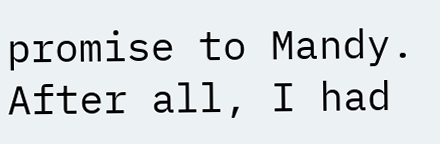promise to Mandy. After all, I had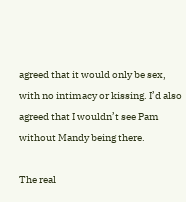agreed that it would only be sex, with no intimacy or kissing. I’d also agreed that I wouldn’t see Pam without Mandy being there.

The real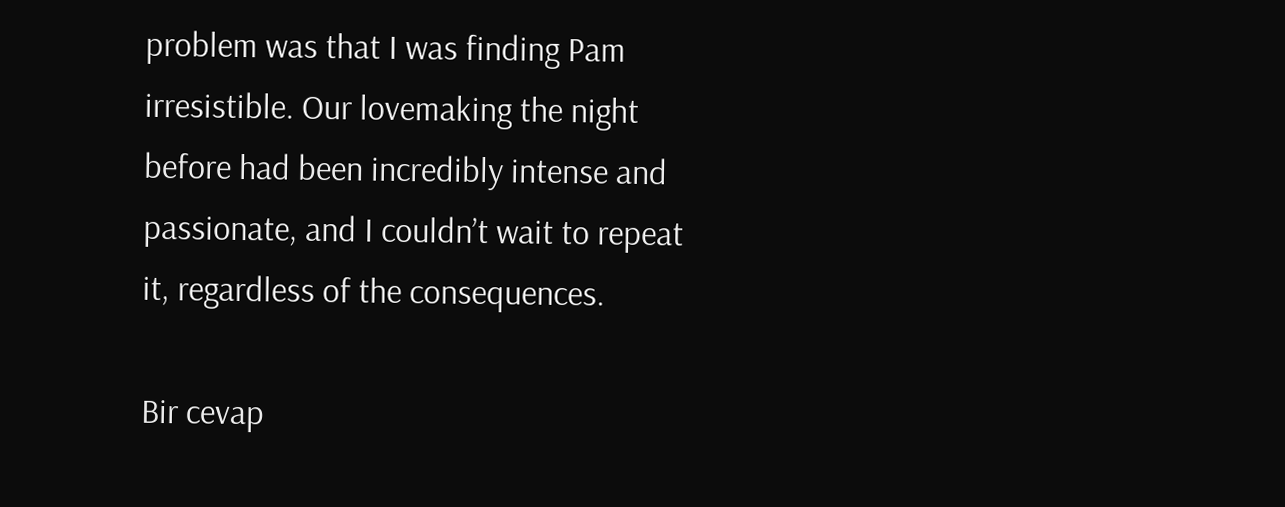problem was that I was finding Pam irresistible. Our lovemaking the night before had been incredibly intense and passionate, and I couldn’t wait to repeat it, regardless of the consequences.

Bir cevap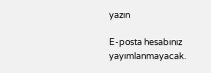yazın

E-posta hesabınız yayımlanmayacak.